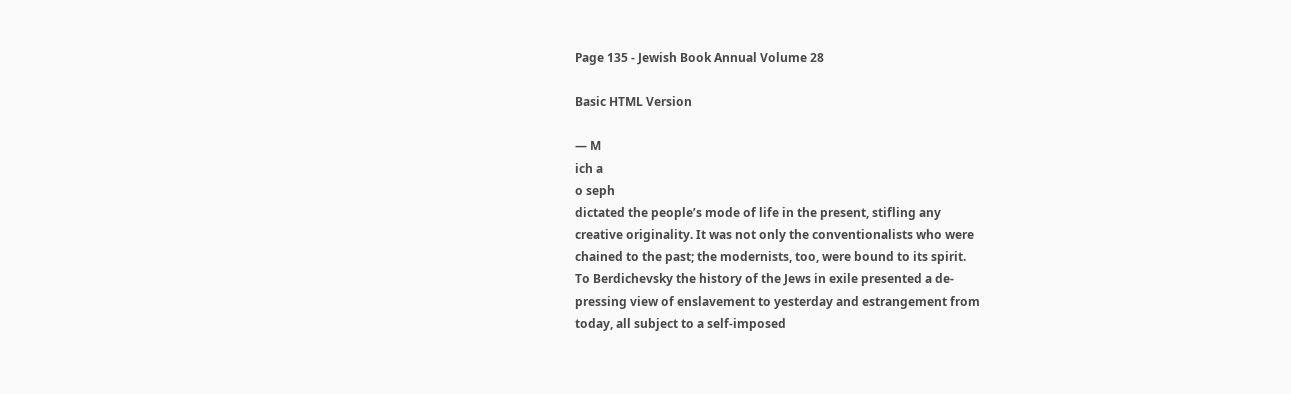Page 135 - Jewish Book Annual Volume 28

Basic HTML Version

— M
ich a
o seph
dictated the people’s mode of life in the present, stifling any
creative originality. It was not only the conventionalists who were
chained to the past; the modernists, too, were bound to its spirit.
To Berdichevsky the history of the Jews in exile presented a de-
pressing view of enslavement to yesterday and estrangement from
today, all subject to a self-imposed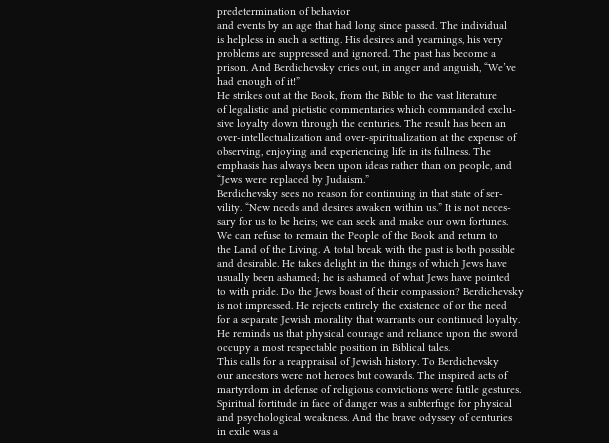predetermination of behavior
and events by an age that had long since passed. The individual
is helpless in such a setting. His desires and yearnings, his very
problems are suppressed and ignored. The past has become a
prison. And Berdichevsky cries out, in anger and anguish, “We’ve
had enough of it!”
He strikes out at the Book, from the Bible to the vast literature
of legalistic and pietistic commentaries which commanded exclu-
sive loyalty down through the centuries. The result has been an
over-intellectualization and over-spiritualization at the expense of
observing, enjoying and experiencing life in its fullness. The
emphasis has always been upon ideas rather than on people, and
“Jews were replaced by Judaism.”
Berdichevsky sees no reason for continuing in that state of ser-
vility. “New needs and desires awaken within us.” It is not neces-
sary for us to be heirs; we can seek and make our own fortunes.
We can refuse to remain the People of the Book and return to
the Land of the Living. A total break with the past is both possible
and desirable. He takes delight in the things of which Jews have
usually been ashamed; he is ashamed of what Jews have pointed
to with pride. Do the Jews boast of their compassion? Berdichevsky
is not impressed. He rejects entirely the existence of or the need
for a separate Jewish morality that warrants our continued loyalty.
He reminds us that physical courage and reliance upon the sword
occupy a most respectable position in Biblical tales.
This calls for a reappraisal of Jewish history. To Berdichevsky
our ancestors were not heroes but cowards. The inspired acts of
martyrdom in defense of religious convictions were futile gestures.
Spiritual fortitude in face of danger was a subterfuge for physical
and psychological weakness. And the brave odyssey of centuries
in exile was a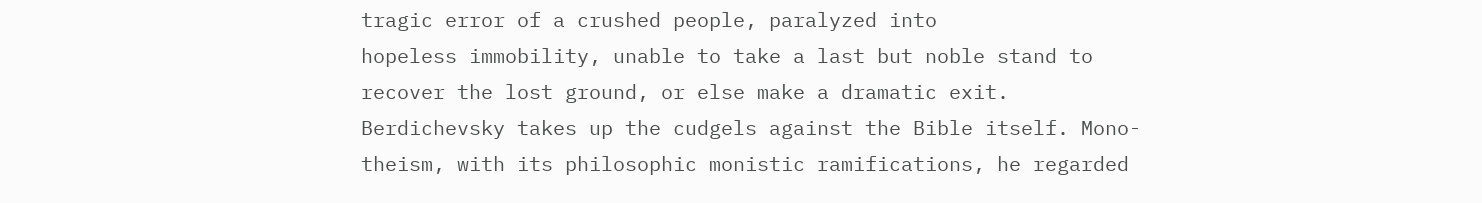tragic error of a crushed people, paralyzed into
hopeless immobility, unable to take a last but noble stand to
recover the lost ground, or else make a dramatic exit.
Berdichevsky takes up the cudgels against the Bible itself. Mono-
theism, with its philosophic monistic ramifications, he regarded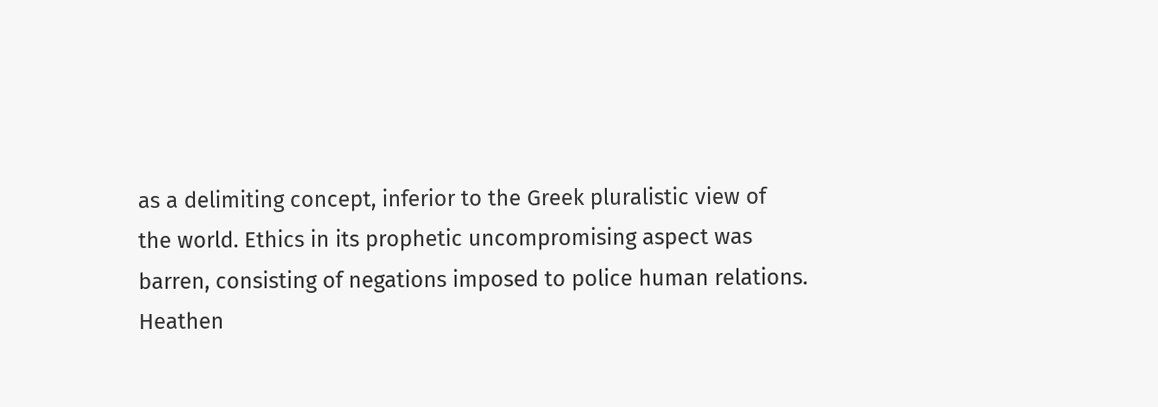as a delimiting concept, inferior to the Greek pluralistic view of
the world. Ethics in its prophetic uncompromising aspect was
barren, consisting of negations imposed to police human relations.
Heathen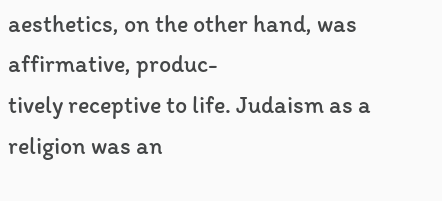aesthetics, on the other hand, was affirmative, produc-
tively receptive to life. Judaism as a religion was an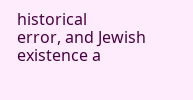historical
error, and Jewish existence a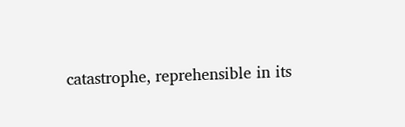catastrophe, reprehensible in its